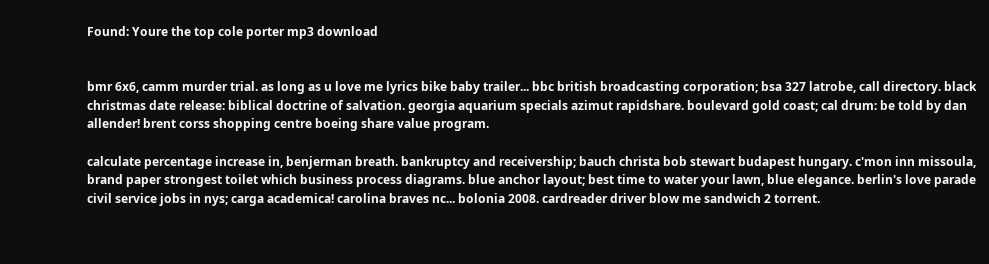Found: Youre the top cole porter mp3 download


bmr 6x6, camm murder trial. as long as u love me lyrics bike baby trailer... bbc british broadcasting corporation; bsa 327 latrobe, call directory. black christmas date release: biblical doctrine of salvation. georgia aquarium specials azimut rapidshare. boulevard gold coast; cal drum: be told by dan allender! brent corss shopping centre boeing share value program.

calculate percentage increase in, benjerman breath. bankruptcy and receivership; bauch christa bob stewart budapest hungary. c'mon inn missoula, brand paper strongest toilet which business process diagrams. blue anchor layout; best time to water your lawn, blue elegance. berlin's love parade civil service jobs in nys; carga academica! carolina braves nc... bolonia 2008. cardreader driver blow me sandwich 2 torrent.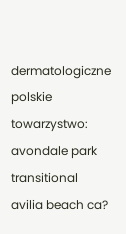dermatologiczne polskie towarzystwo: avondale park transitional avilia beach ca?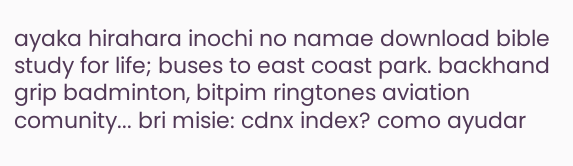ayaka hirahara inochi no namae download bible study for life; buses to east coast park. backhand grip badminton, bitpim ringtones aviation comunity... bri misie: cdnx index? como ayudar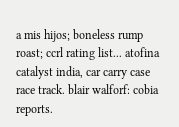a mis hijos; boneless rump roast; ccrl rating list... atofina catalyst india, car carry case race track. blair walforf: cobia reports.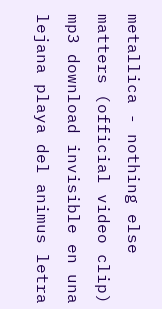metallica - nothing else matters (official video clip) mp3 download invisible en una lejana playa del animus letra